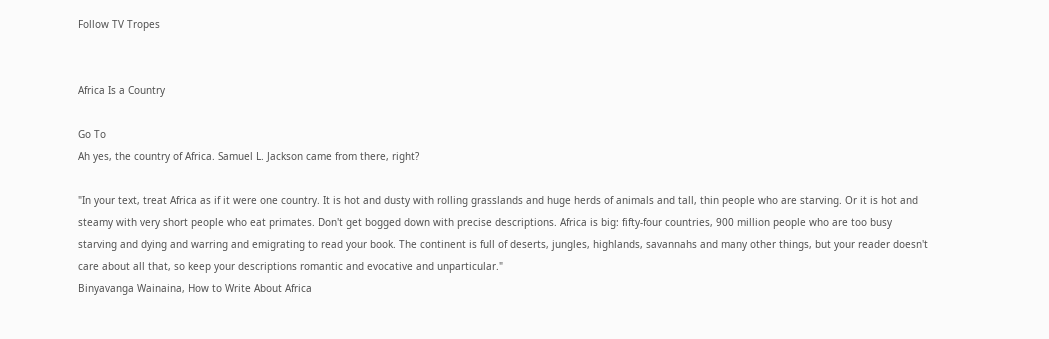Follow TV Tropes


Africa Is a Country

Go To
Ah yes, the country of Africa. Samuel L. Jackson came from there, right?

"In your text, treat Africa as if it were one country. It is hot and dusty with rolling grasslands and huge herds of animals and tall, thin people who are starving. Or it is hot and steamy with very short people who eat primates. Don't get bogged down with precise descriptions. Africa is big: fifty-four countries, 900 million people who are too busy starving and dying and warring and emigrating to read your book. The continent is full of deserts, jungles, highlands, savannahs and many other things, but your reader doesn't care about all that, so keep your descriptions romantic and evocative and unparticular."
Binyavanga Wainaina, How to Write About Africa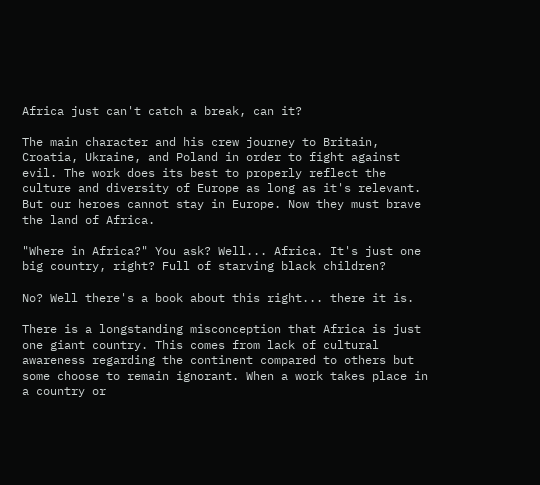Africa just can't catch a break, can it?

The main character and his crew journey to Britain, Croatia, Ukraine, and Poland in order to fight against evil. The work does its best to properly reflect the culture and diversity of Europe as long as it's relevant. But our heroes cannot stay in Europe. Now they must brave the land of Africa.

"Where in Africa?" You ask? Well... Africa. It's just one big country, right? Full of starving black children?

No? Well there's a book about this right... there it is.

There is a longstanding misconception that Africa is just one giant country. This comes from lack of cultural awareness regarding the continent compared to others but some choose to remain ignorant. When a work takes place in a country or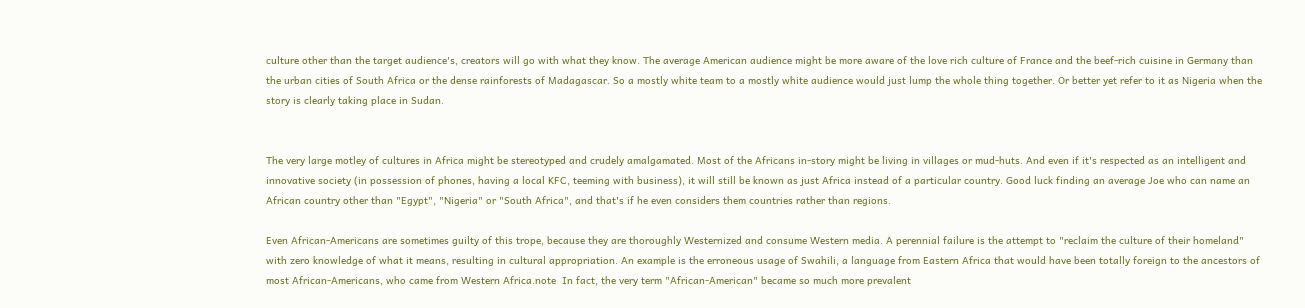culture other than the target audience's, creators will go with what they know. The average American audience might be more aware of the love rich culture of France and the beef-rich cuisine in Germany than the urban cities of South Africa or the dense rainforests of Madagascar. So a mostly white team to a mostly white audience would just lump the whole thing together. Or better yet refer to it as Nigeria when the story is clearly taking place in Sudan.


The very large motley of cultures in Africa might be stereotyped and crudely amalgamated. Most of the Africans in-story might be living in villages or mud-huts. And even if it's respected as an intelligent and innovative society (in possession of phones, having a local KFC, teeming with business), it will still be known as just Africa instead of a particular country. Good luck finding an average Joe who can name an African country other than "Egypt", "Nigeria" or "South Africa", and that's if he even considers them countries rather than regions.

Even African-Americans are sometimes guilty of this trope, because they are thoroughly Westernized and consume Western media. A perennial failure is the attempt to "reclaim the culture of their homeland" with zero knowledge of what it means, resulting in cultural appropriation. An example is the erroneous usage of Swahili, a language from Eastern Africa that would have been totally foreign to the ancestors of most African-Americans, who came from Western Africa.note  In fact, the very term "African-American" became so much more prevalent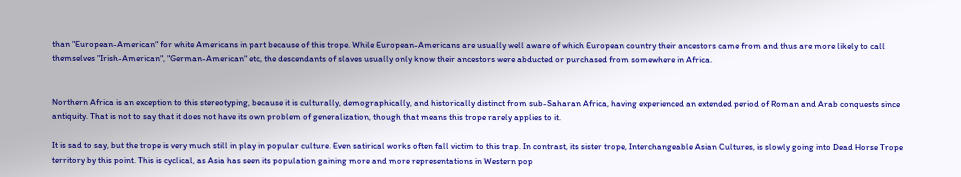than "European-American" for white Americans in part because of this trope. While European-Americans are usually well aware of which European country their ancestors came from and thus are more likely to call themselves "Irish-American", "German-American" etc, the descendants of slaves usually only know their ancestors were abducted or purchased from somewhere in Africa.


Northern Africa is an exception to this stereotyping, because it is culturally, demographically, and historically distinct from sub-Saharan Africa, having experienced an extended period of Roman and Arab conquests since antiquity. That is not to say that it does not have its own problem of generalization, though that means this trope rarely applies to it.

It is sad to say, but the trope is very much still in play in popular culture. Even satirical works often fall victim to this trap. In contrast, its sister trope, Interchangeable Asian Cultures, is slowly going into Dead Horse Trope territory by this point. This is cyclical, as Asia has seen its population gaining more and more representations in Western pop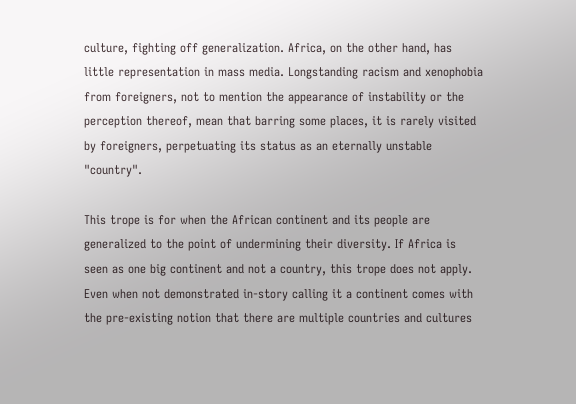culture, fighting off generalization. Africa, on the other hand, has little representation in mass media. Longstanding racism and xenophobia from foreigners, not to mention the appearance of instability or the perception thereof, mean that barring some places, it is rarely visited by foreigners, perpetuating its status as an eternally unstable "country".

This trope is for when the African continent and its people are generalized to the point of undermining their diversity. If Africa is seen as one big continent and not a country, this trope does not apply. Even when not demonstrated in-story calling it a continent comes with the pre-existing notion that there are multiple countries and cultures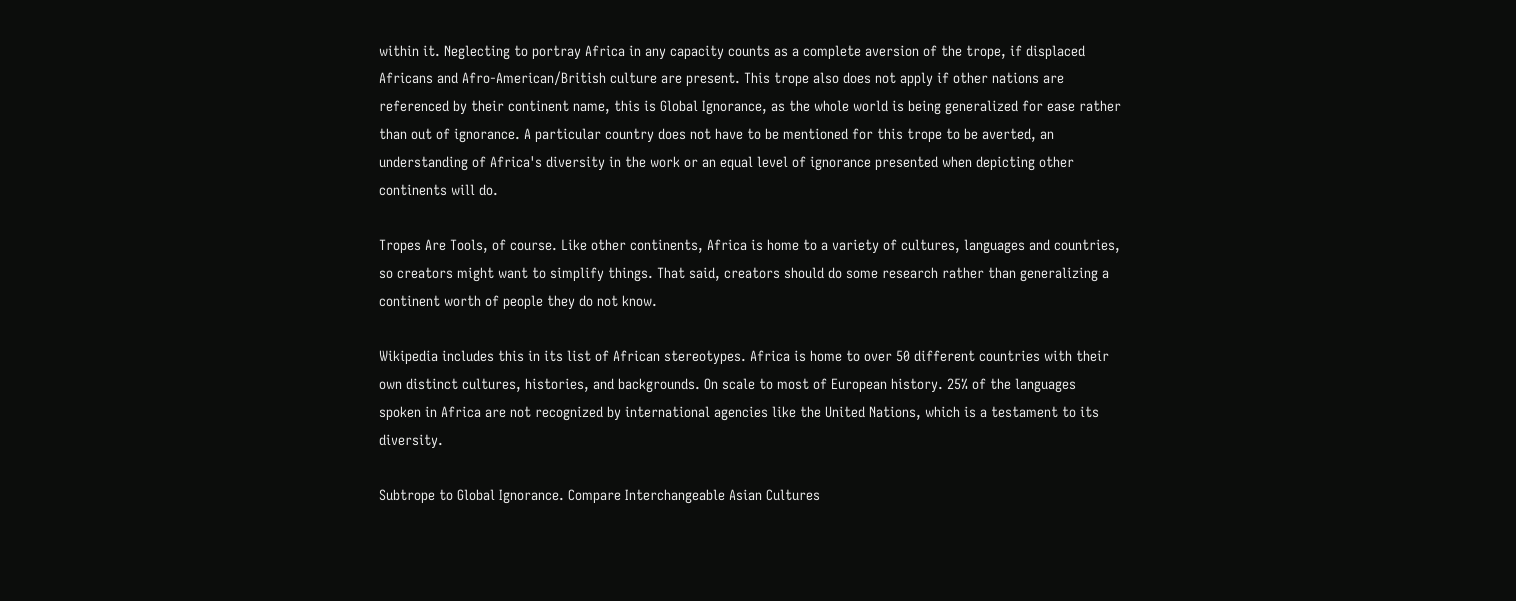within it. Neglecting to portray Africa in any capacity counts as a complete aversion of the trope, if displaced Africans and Afro-American/British culture are present. This trope also does not apply if other nations are referenced by their continent name, this is Global Ignorance, as the whole world is being generalized for ease rather than out of ignorance. A particular country does not have to be mentioned for this trope to be averted, an understanding of Africa's diversity in the work or an equal level of ignorance presented when depicting other continents will do.

Tropes Are Tools, of course. Like other continents, Africa is home to a variety of cultures, languages and countries, so creators might want to simplify things. That said, creators should do some research rather than generalizing a continent worth of people they do not know.

Wikipedia includes this in its list of African stereotypes. Africa is home to over 50 different countries with their own distinct cultures, histories, and backgrounds. On scale to most of European history. 25% of the languages spoken in Africa are not recognized by international agencies like the United Nations, which is a testament to its diversity.

Subtrope to Global Ignorance. Compare Interchangeable Asian Cultures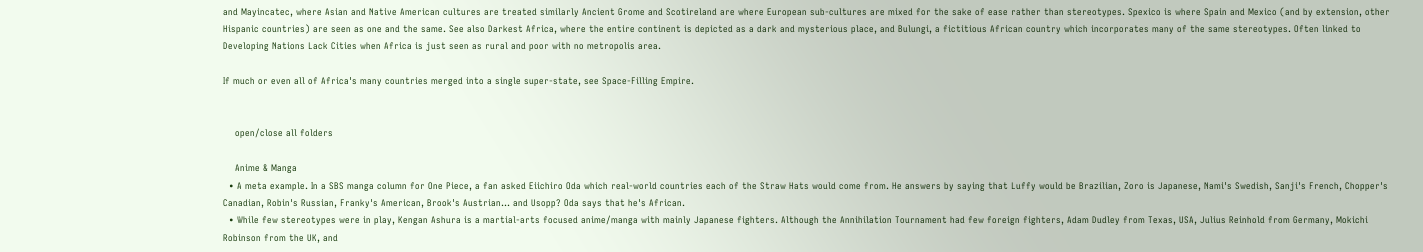and Mayincatec, where Asian and Native American cultures are treated similarly Ancient Grome and Scotireland are where European sub-cultures are mixed for the sake of ease rather than stereotypes. Spexico is where Spain and Mexico (and by extension, other Hispanic countries) are seen as one and the same. See also Darkest Africa, where the entire continent is depicted as a dark and mysterious place, and Bulungi, a fictitious African country which incorporates many of the same stereotypes. Often linked to Developing Nations Lack Cities when Africa is just seen as rural and poor with no metropolis area.

If much or even all of Africa's many countries merged into a single super-state, see Space-Filling Empire.


    open/close all folders

    Anime & Manga
  • A meta example. In a SBS manga column for One Piece, a fan asked Eiichiro Oda which real-world countries each of the Straw Hats would come from. He answers by saying that Luffy would be Brazilian, Zoro is Japanese, Nami's Swedish, Sanji's French, Chopper's Canadian, Robin's Russian, Franky's American, Brook's Austrian... and Usopp? Oda says that he's African.
  • While few stereotypes were in play, Kengan Ashura is a martial-arts focused anime/manga with mainly Japanese fighters. Although the Annihilation Tournament had few foreign fighters, Adam Dudley from Texas, USA, Julius Reinhold from Germany, Mokichi Robinson from the UK, and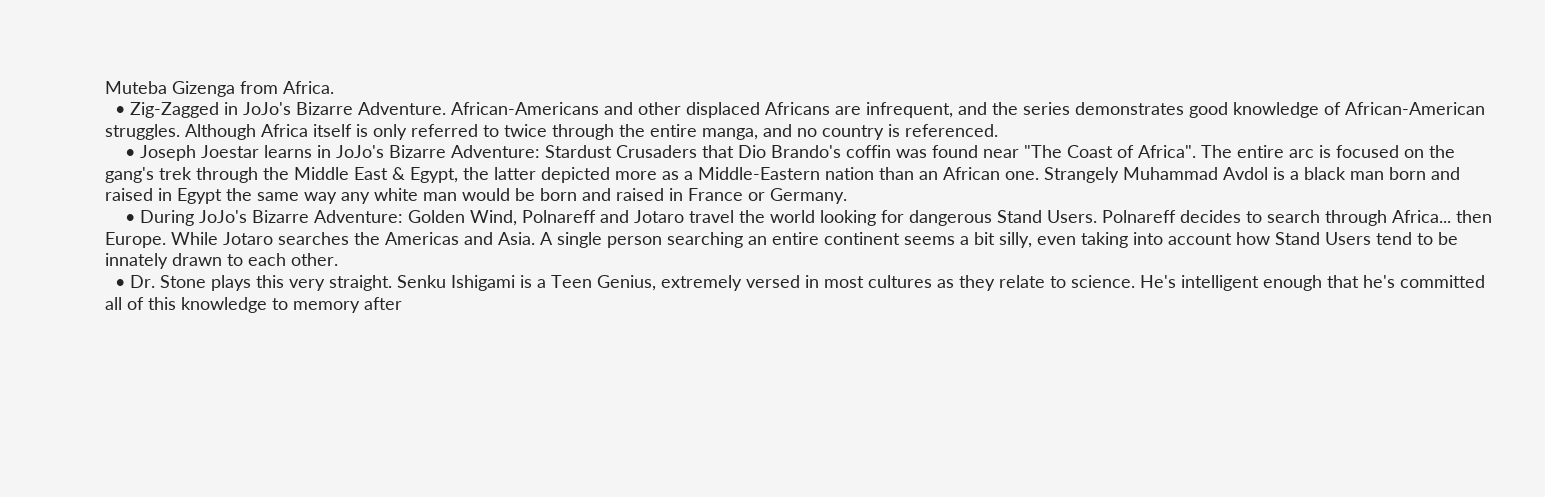Muteba Gizenga from Africa.
  • Zig-Zagged in JoJo's Bizarre Adventure. African-Americans and other displaced Africans are infrequent, and the series demonstrates good knowledge of African-American struggles. Although Africa itself is only referred to twice through the entire manga, and no country is referenced.
    • Joseph Joestar learns in JoJo's Bizarre Adventure: Stardust Crusaders that Dio Brando's coffin was found near "The Coast of Africa". The entire arc is focused on the gang's trek through the Middle East & Egypt, the latter depicted more as a Middle-Eastern nation than an African one. Strangely Muhammad Avdol is a black man born and raised in Egypt the same way any white man would be born and raised in France or Germany.
    • During JoJo's Bizarre Adventure: Golden Wind, Polnareff and Jotaro travel the world looking for dangerous Stand Users. Polnareff decides to search through Africa... then Europe. While Jotaro searches the Americas and Asia. A single person searching an entire continent seems a bit silly, even taking into account how Stand Users tend to be innately drawn to each other.
  • Dr. Stone plays this very straight. Senku Ishigami is a Teen Genius, extremely versed in most cultures as they relate to science. He's intelligent enough that he's committed all of this knowledge to memory after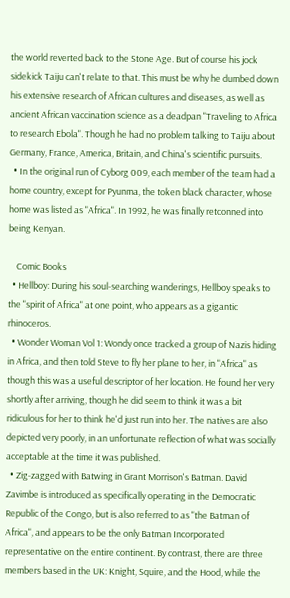the world reverted back to the Stone Age. But of course his jock sidekick Taiju can't relate to that. This must be why he dumbed down his extensive research of African cultures and diseases, as well as ancient African vaccination science as a deadpan "Traveling to Africa to research Ebola". Though he had no problem talking to Taiju about Germany, France, America, Britain, and China's scientific pursuits.
  • In the original run of Cyborg 009, each member of the team had a home country, except for Pyunma, the token black character, whose home was listed as "Africa". In 1992, he was finally retconned into being Kenyan.

    Comic Books
  • Hellboy: During his soul-searching wanderings, Hellboy speaks to the "spirit of Africa" at one point, who appears as a gigantic rhinoceros.
  • Wonder Woman Vol 1: Wondy once tracked a group of Nazis hiding in Africa, and then told Steve to fly her plane to her, in "Africa" as though this was a useful descriptor of her location. He found her very shortly after arriving, though he did seem to think it was a bit ridiculous for her to think he'd just run into her. The natives are also depicted very poorly, in an unfortunate reflection of what was socially acceptable at the time it was published.
  • Zig-zagged with Batwing in Grant Morrison's Batman. David Zavimbe is introduced as specifically operating in the Democratic Republic of the Congo, but is also referred to as "the Batman of Africa", and appears to be the only Batman Incorporated representative on the entire continent. By contrast, there are three members based in the UK: Knight, Squire, and the Hood, while the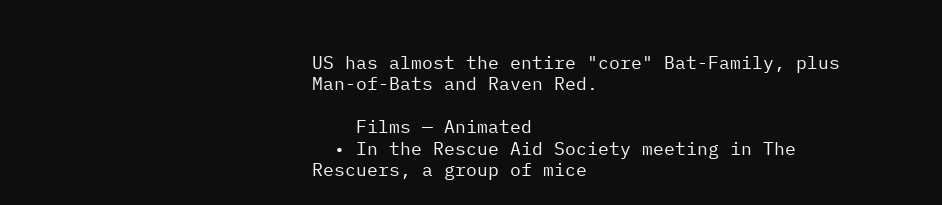US has almost the entire "core" Bat-Family, plus Man-of-Bats and Raven Red.

    Films — Animated
  • In the Rescue Aid Society meeting in The Rescuers, a group of mice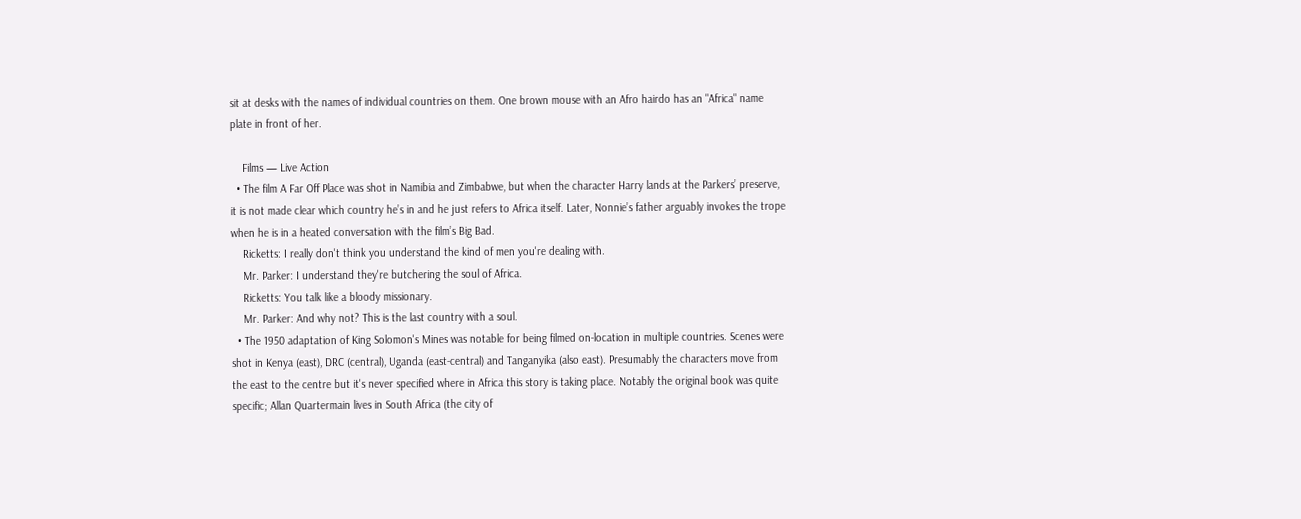sit at desks with the names of individual countries on them. One brown mouse with an Afro hairdo has an "Africa" name plate in front of her.

    Films — Live Action
  • The film A Far Off Place was shot in Namibia and Zimbabwe, but when the character Harry lands at the Parkers’ preserve, it is not made clear which country he’s in and he just refers to Africa itself. Later, Nonnie’s father arguably invokes the trope when he is in a heated conversation with the film’s Big Bad.
    Ricketts: I really don't think you understand the kind of men you're dealing with.
    Mr. Parker: I understand they're butchering the soul of Africa.
    Ricketts: You talk like a bloody missionary.
    Mr. Parker: And why not? This is the last country with a soul.
  • The 1950 adaptation of King Solomon's Mines was notable for being filmed on-location in multiple countries. Scenes were shot in Kenya (east), DRC (central), Uganda (east-central) and Tanganyika (also east). Presumably the characters move from the east to the centre but it's never specified where in Africa this story is taking place. Notably the original book was quite specific; Allan Quartermain lives in South Africa (the city of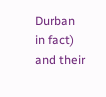Durban in fact) and their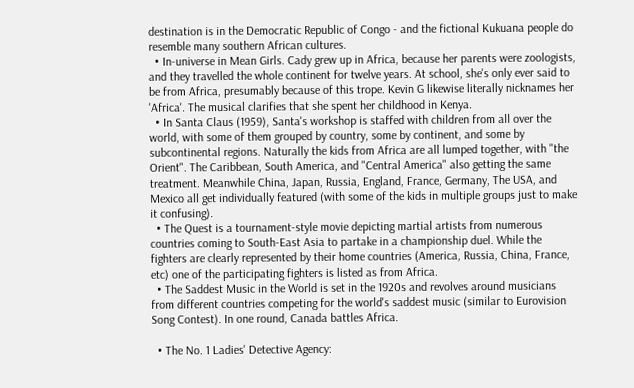destination is in the Democratic Republic of Congo - and the fictional Kukuana people do resemble many southern African cultures.
  • In-universe in Mean Girls. Cady grew up in Africa, because her parents were zoologists, and they travelled the whole continent for twelve years. At school, she's only ever said to be from Africa, presumably because of this trope. Kevin G likewise literally nicknames her 'Africa'. The musical clarifies that she spent her childhood in Kenya.
  • In Santa Claus (1959), Santa's workshop is staffed with children from all over the world, with some of them grouped by country, some by continent, and some by subcontinental regions. Naturally the kids from Africa are all lumped together, with "the Orient". The Caribbean, South America, and "Central America" also getting the same treatment. Meanwhile China, Japan, Russia, England, France, Germany, The USA, and Mexico all get individually featured (with some of the kids in multiple groups just to make it confusing).
  • The Quest is a tournament-style movie depicting martial artists from numerous countries coming to South-East Asia to partake in a championship duel. While the fighters are clearly represented by their home countries (America, Russia, China, France, etc) one of the participating fighters is listed as from Africa.
  • The Saddest Music in the World is set in the 1920s and revolves around musicians from different countries competing for the world's saddest music (similar to Eurovision Song Contest). In one round, Canada battles Africa.

  • The No. 1 Ladies' Detective Agency: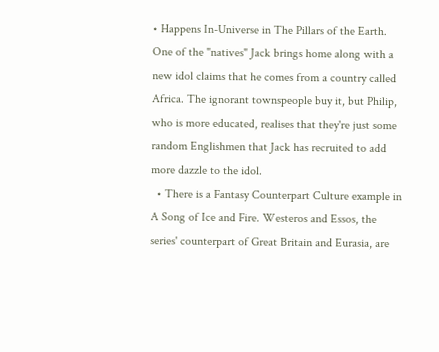• Happens In-Universe in The Pillars of the Earth. One of the "natives" Jack brings home along with a new idol claims that he comes from a country called Africa. The ignorant townspeople buy it, but Philip, who is more educated, realises that they're just some random Englishmen that Jack has recruited to add more dazzle to the idol.
  • There is a Fantasy Counterpart Culture example in A Song of Ice and Fire. Westeros and Essos, the series' counterpart of Great Britain and Eurasia, are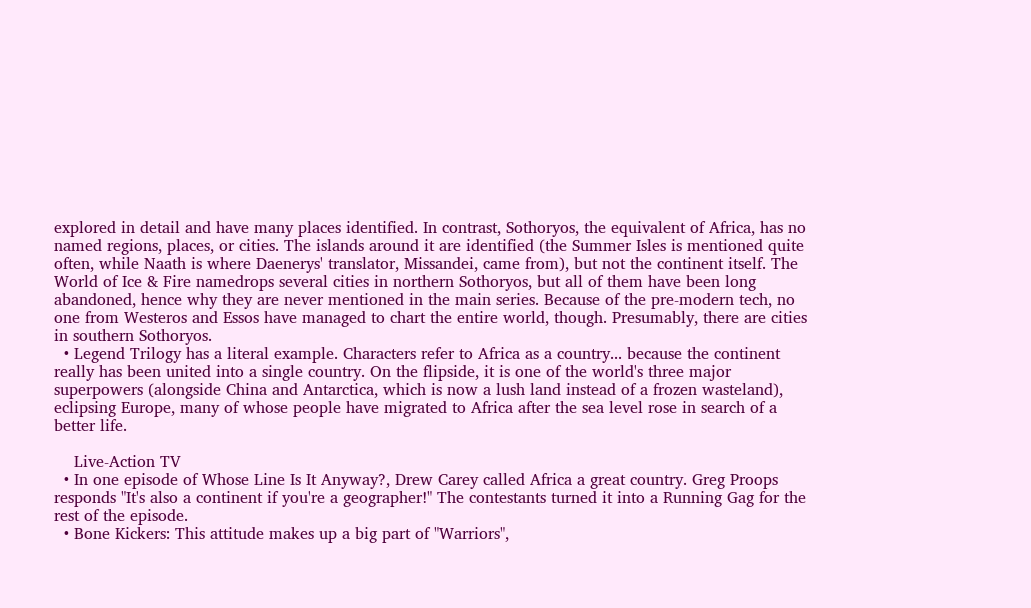explored in detail and have many places identified. In contrast, Sothoryos, the equivalent of Africa, has no named regions, places, or cities. The islands around it are identified (the Summer Isles is mentioned quite often, while Naath is where Daenerys' translator, Missandei, came from), but not the continent itself. The World of Ice & Fire namedrops several cities in northern Sothoryos, but all of them have been long abandoned, hence why they are never mentioned in the main series. Because of the pre-modern tech, no one from Westeros and Essos have managed to chart the entire world, though. Presumably, there are cities in southern Sothoryos.
  • Legend Trilogy has a literal example. Characters refer to Africa as a country... because the continent really has been united into a single country. On the flipside, it is one of the world's three major superpowers (alongside China and Antarctica, which is now a lush land instead of a frozen wasteland), eclipsing Europe, many of whose people have migrated to Africa after the sea level rose in search of a better life.

    Live-Action TV
  • In one episode of Whose Line Is It Anyway?, Drew Carey called Africa a great country. Greg Proops responds "It's also a continent if you're a geographer!" The contestants turned it into a Running Gag for the rest of the episode.
  • Bone Kickers: This attitude makes up a big part of "Warriors",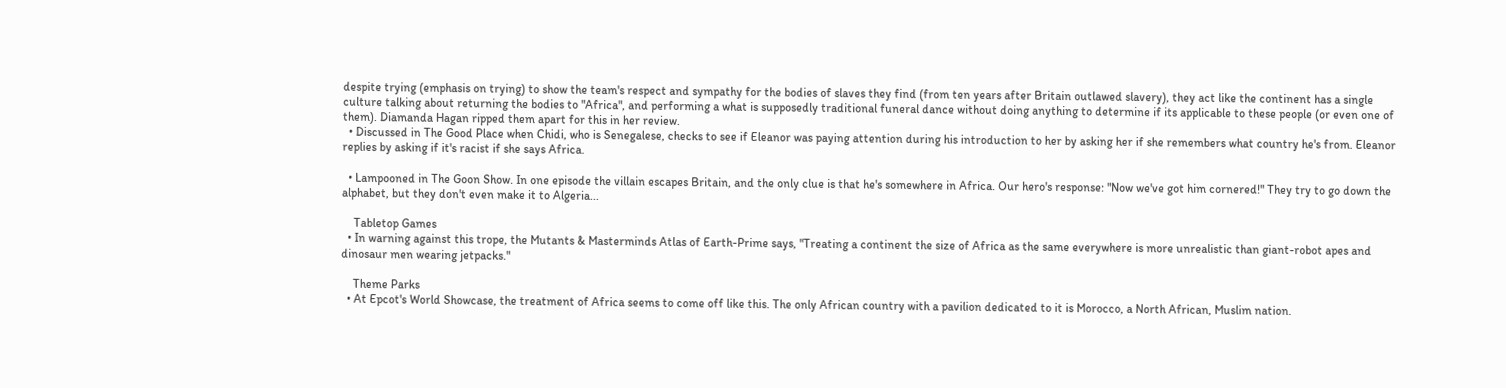despite trying (emphasis on trying) to show the team's respect and sympathy for the bodies of slaves they find (from ten years after Britain outlawed slavery), they act like the continent has a single culture talking about returning the bodies to "Africa", and performing a what is supposedly traditional funeral dance without doing anything to determine if its applicable to these people (or even one of them). Diamanda Hagan ripped them apart for this in her review.
  • Discussed in The Good Place when Chidi, who is Senegalese, checks to see if Eleanor was paying attention during his introduction to her by asking her if she remembers what country he's from. Eleanor replies by asking if it's racist if she says Africa.

  • Lampooned in The Goon Show. In one episode the villain escapes Britain, and the only clue is that he's somewhere in Africa. Our hero's response: "Now we've got him cornered!" They try to go down the alphabet, but they don't even make it to Algeria...

    Tabletop Games
  • In warning against this trope, the Mutants & Masterminds Atlas of Earth-Prime says, "Treating a continent the size of Africa as the same everywhere is more unrealistic than giant-robot apes and dinosaur men wearing jetpacks."

    Theme Parks
  • At Epcot's World Showcase, the treatment of Africa seems to come off like this. The only African country with a pavilion dedicated to it is Morocco, a North African, Muslim nation.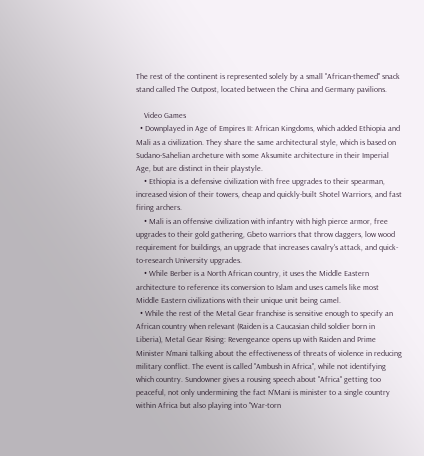The rest of the continent is represented solely by a small "African-themed" snack stand called The Outpost, located between the China and Germany pavilions.

    Video Games
  • Downplayed in Age of Empires II: African Kingdoms, which added Ethiopia and Mali as a civilization. They share the same architectural style, which is based on Sudano-Sahelian archeture with some Aksumite architecture in their Imperial Age, but are distinct in their playstyle.
    • Ethiopia is a defensive civilization with free upgrades to their spearman, increased vision of their towers, cheap and quickly-built Shotel Warriors, and fast firing archers.
    • Mali is an offensive civilization with infantry with high pierce armor, free upgrades to their gold gathering, Gbeto warriors that throw daggers, low wood requirement for buildings, an upgrade that increases cavalry's attack, and quick-to-research University upgrades.
    • While Berber is a North African country, it uses the Middle Eastern architecture to reference its conversion to Islam and uses camels like most Middle Eastern civilizations with their unique unit being camel.
  • While the rest of the Metal Gear franchise is sensitive enough to specify an African country when relevant (Raiden is a Caucasian child soldier born in Liberia), Metal Gear Rising: Revengeance opens up with Raiden and Prime Minister N'mani talking about the effectiveness of threats of violence in reducing military conflict. The event is called "Ambush in Africa", while not identifying which country. Sundowner gives a rousing speech about "Africa" getting too peaceful, not only undermining the fact N'Mani is minister to a single country within Africa but also playing into "War-torn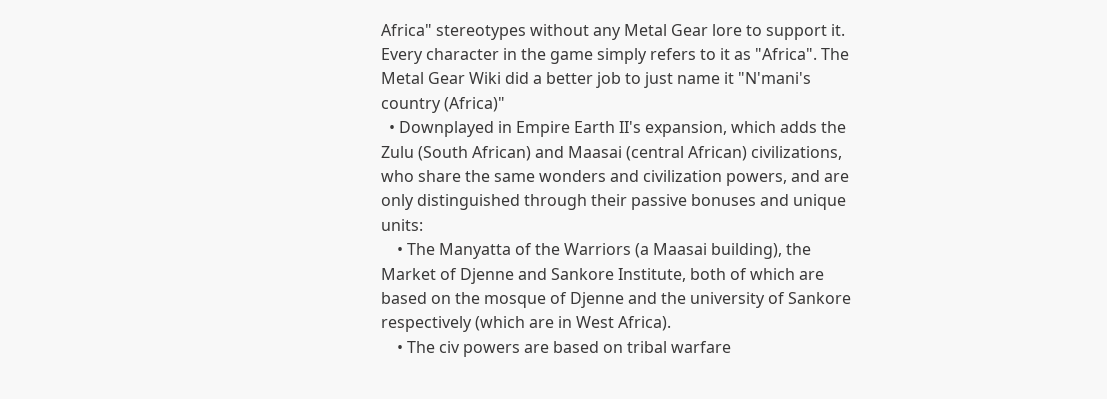Africa" stereotypes without any Metal Gear lore to support it. Every character in the game simply refers to it as "Africa". The Metal Gear Wiki did a better job to just name it "N'mani's country (Africa)"
  • Downplayed in Empire Earth II's expansion, which adds the Zulu (South African) and Maasai (central African) civilizations, who share the same wonders and civilization powers, and are only distinguished through their passive bonuses and unique units:
    • The Manyatta of the Warriors (a Maasai building), the Market of Djenne and Sankore Institute, both of which are based on the mosque of Djenne and the university of Sankore respectively (which are in West Africa).
    • The civ powers are based on tribal warfare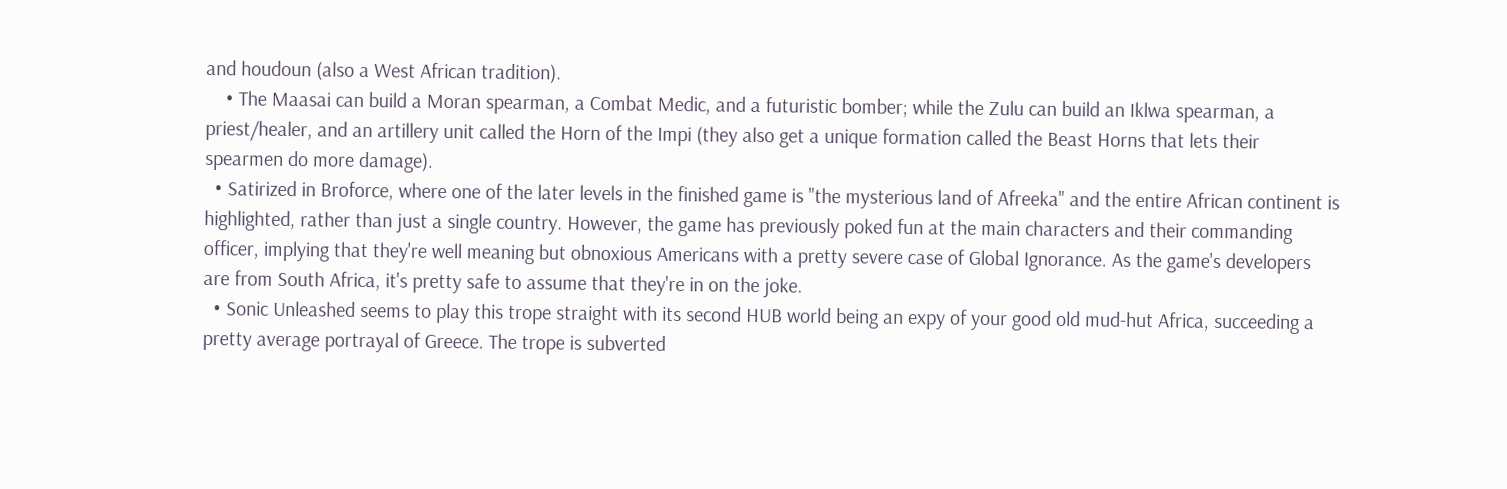and houdoun (also a West African tradition).
    • The Maasai can build a Moran spearman, a Combat Medic, and a futuristic bomber; while the Zulu can build an Iklwa spearman, a priest/healer, and an artillery unit called the Horn of the Impi (they also get a unique formation called the Beast Horns that lets their spearmen do more damage).
  • Satirized in Broforce, where one of the later levels in the finished game is "the mysterious land of Afreeka" and the entire African continent is highlighted, rather than just a single country. However, the game has previously poked fun at the main characters and their commanding officer, implying that they're well meaning but obnoxious Americans with a pretty severe case of Global Ignorance. As the game's developers are from South Africa, it's pretty safe to assume that they're in on the joke.
  • Sonic Unleashed seems to play this trope straight with its second HUB world being an expy of your good old mud-hut Africa, succeeding a pretty average portrayal of Greece. The trope is subverted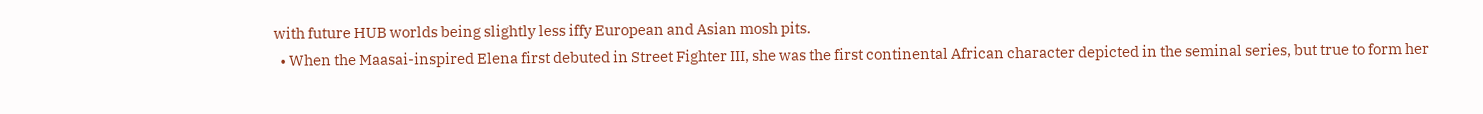with future HUB worlds being slightly less iffy European and Asian mosh pits.
  • When the Maasai-inspired Elena first debuted in Street Fighter III, she was the first continental African character depicted in the seminal series, but true to form her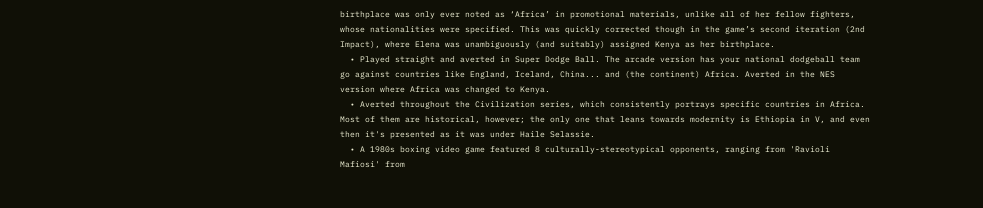birthplace was only ever noted as ‘Africa’ in promotional materials, unlike all of her fellow fighters, whose nationalities were specified. This was quickly corrected though in the game’s second iteration (2nd Impact), where Elena was unambiguously (and suitably) assigned Kenya as her birthplace.
  • Played straight and averted in Super Dodge Ball. The arcade version has your national dodgeball team go against countries like England, Iceland, China... and (the continent) Africa. Averted in the NES version where Africa was changed to Kenya.
  • Averted throughout the Civilization series, which consistently portrays specific countries in Africa. Most of them are historical, however; the only one that leans towards modernity is Ethiopia in V, and even then it's presented as it was under Haile Selassie.
  • A 1980s boxing video game featured 8 culturally-stereotypical opponents, ranging from 'Ravioli Mafiosi' from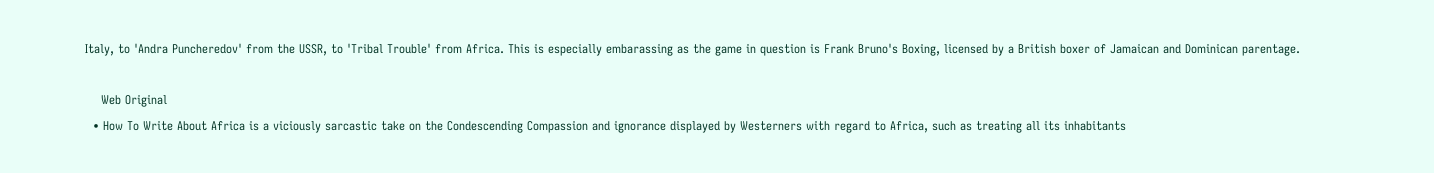Italy, to 'Andra Puncheredov' from the USSR, to 'Tribal Trouble' from Africa. This is especially embarassing as the game in question is Frank Bruno's Boxing, licensed by a British boxer of Jamaican and Dominican parentage.

    Web Original
  • How To Write About Africa is a viciously sarcastic take on the Condescending Compassion and ignorance displayed by Westerners with regard to Africa, such as treating all its inhabitants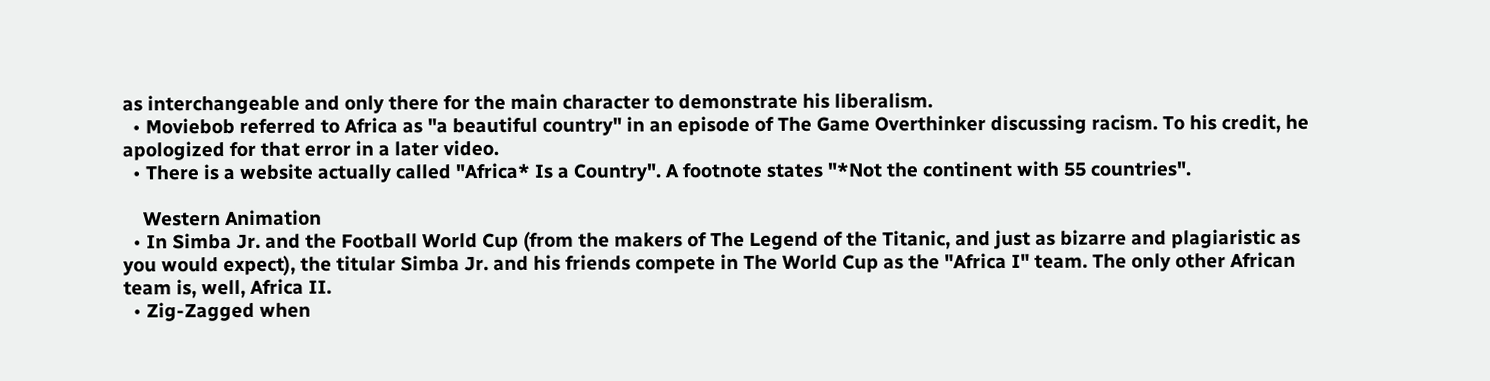as interchangeable and only there for the main character to demonstrate his liberalism.
  • Moviebob referred to Africa as "a beautiful country" in an episode of The Game Overthinker discussing racism. To his credit, he apologized for that error in a later video.
  • There is a website actually called "Africa* Is a Country". A footnote states "*Not the continent with 55 countries".

    Western Animation
  • In Simba Jr. and the Football World Cup (from the makers of The Legend of the Titanic, and just as bizarre and plagiaristic as you would expect), the titular Simba Jr. and his friends compete in The World Cup as the "Africa I" team. The only other African team is, well, Africa II.
  • Zig-Zagged when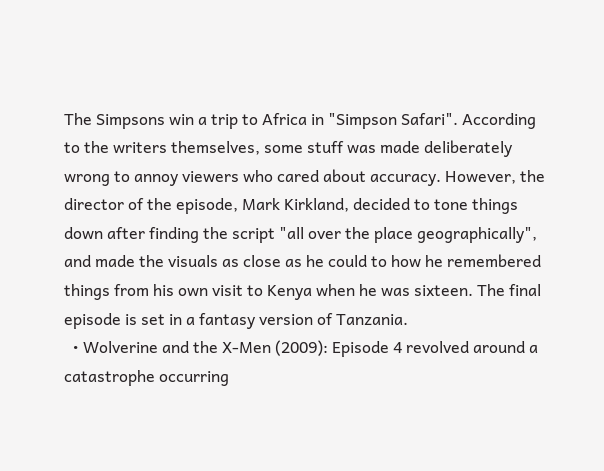The Simpsons win a trip to Africa in "Simpson Safari". According to the writers themselves, some stuff was made deliberately wrong to annoy viewers who cared about accuracy. However, the director of the episode, Mark Kirkland, decided to tone things down after finding the script "all over the place geographically", and made the visuals as close as he could to how he remembered things from his own visit to Kenya when he was sixteen. The final episode is set in a fantasy version of Tanzania.
  • Wolverine and the X-Men (2009): Episode 4 revolved around a catastrophe occurring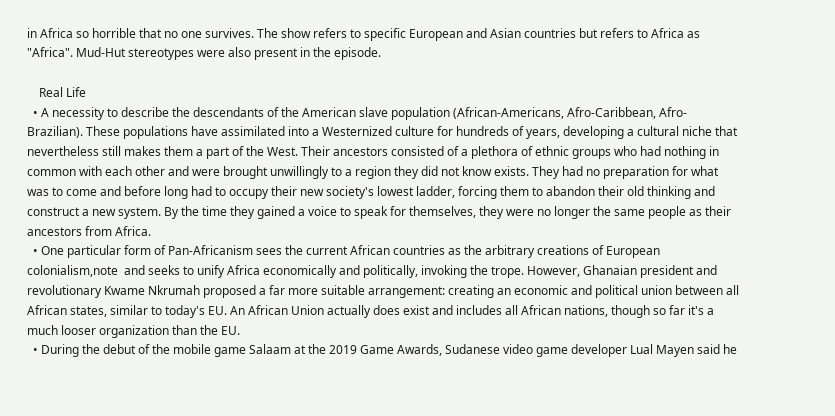in Africa so horrible that no one survives. The show refers to specific European and Asian countries but refers to Africa as "Africa". Mud-Hut stereotypes were also present in the episode.

    Real Life
  • A necessity to describe the descendants of the American slave population (African-Americans, Afro-Caribbean, Afro-Brazilian). These populations have assimilated into a Westernized culture for hundreds of years, developing a cultural niche that nevertheless still makes them a part of the West. Their ancestors consisted of a plethora of ethnic groups who had nothing in common with each other and were brought unwillingly to a region they did not know exists. They had no preparation for what was to come and before long had to occupy their new society's lowest ladder, forcing them to abandon their old thinking and construct a new system. By the time they gained a voice to speak for themselves, they were no longer the same people as their ancestors from Africa.
  • One particular form of Pan-Africanism sees the current African countries as the arbitrary creations of European colonialism,note  and seeks to unify Africa economically and politically, invoking the trope. However, Ghanaian president and revolutionary Kwame Nkrumah proposed a far more suitable arrangement: creating an economic and political union between all African states, similar to today's EU. An African Union actually does exist and includes all African nations, though so far it's a much looser organization than the EU.
  • During the debut of the mobile game Salaam at the 2019 Game Awards, Sudanese video game developer Lual Mayen said he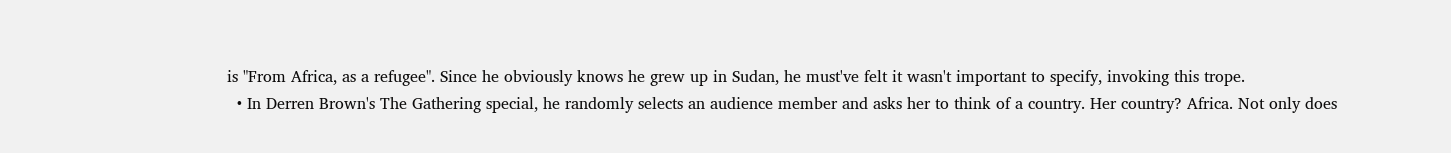is "From Africa, as a refugee". Since he obviously knows he grew up in Sudan, he must've felt it wasn't important to specify, invoking this trope.
  • In Derren Brown's The Gathering special, he randomly selects an audience member and asks her to think of a country. Her country? Africa. Not only does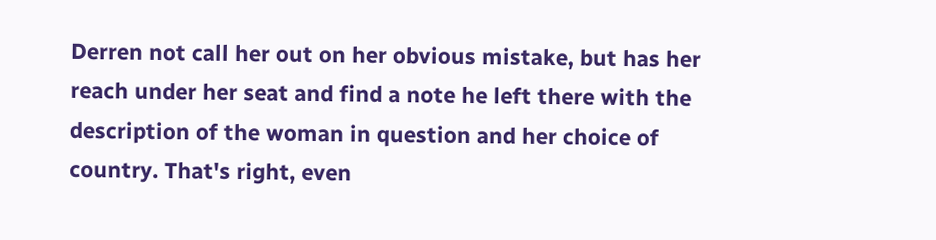Derren not call her out on her obvious mistake, but has her reach under her seat and find a note he left there with the description of the woman in question and her choice of country. That's right, even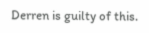Derren is guilty of this.